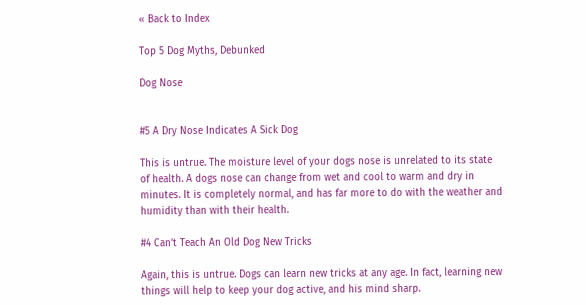« Back to Index

Top 5 Dog Myths, Debunked

Dog Nose


#5 A Dry Nose Indicates A Sick Dog

This is untrue. The moisture level of your dogs nose is unrelated to its state of health. A dogs nose can change from wet and cool to warm and dry in minutes. It is completely normal, and has far more to do with the weather and humidity than with their health.

#4 Can’t Teach An Old Dog New Tricks

Again, this is untrue. Dogs can learn new tricks at any age. In fact, learning new things will help to keep your dog active, and his mind sharp.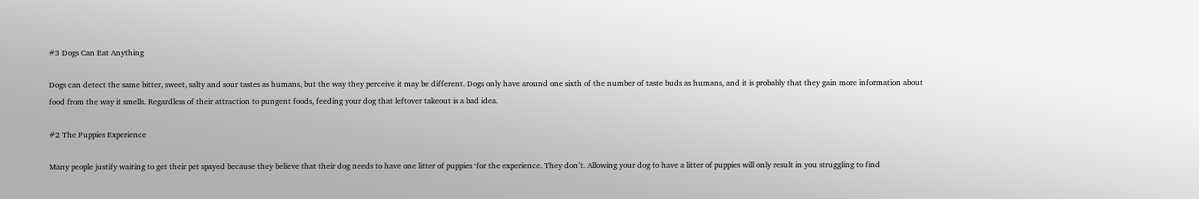#3 Dogs Can Eat Anything

Dogs can detect the same bitter, sweet, salty and sour tastes as humans, but the way they perceive it may be different. Dogs only have around one sixth of the number of taste buds as humans, and it is probably that they gain more information about food from the way it smells. Regardless of their attraction to pungent foods, feeding your dog that leftover takeout is a bad idea.

#2 The Puppies Experience

Many people justify waiting to get their pet spayed because they believe that their dog needs to have one litter of puppies ‘for the experience. They don’t. Allowing your dog to have a litter of puppies will only result in you struggling to find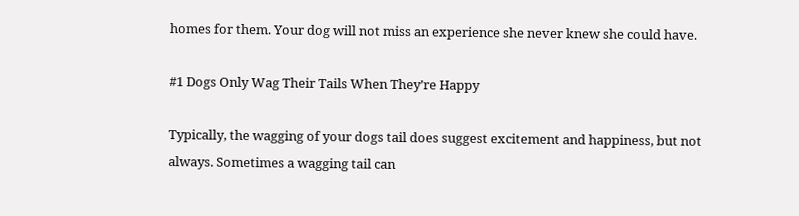homes for them. Your dog will not miss an experience she never knew she could have.

#1 Dogs Only Wag Their Tails When They’re Happy

Typically, the wagging of your dogs tail does suggest excitement and happiness, but not always. Sometimes a wagging tail can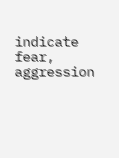indicate fear, aggression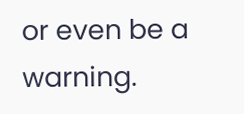or even be a warning.